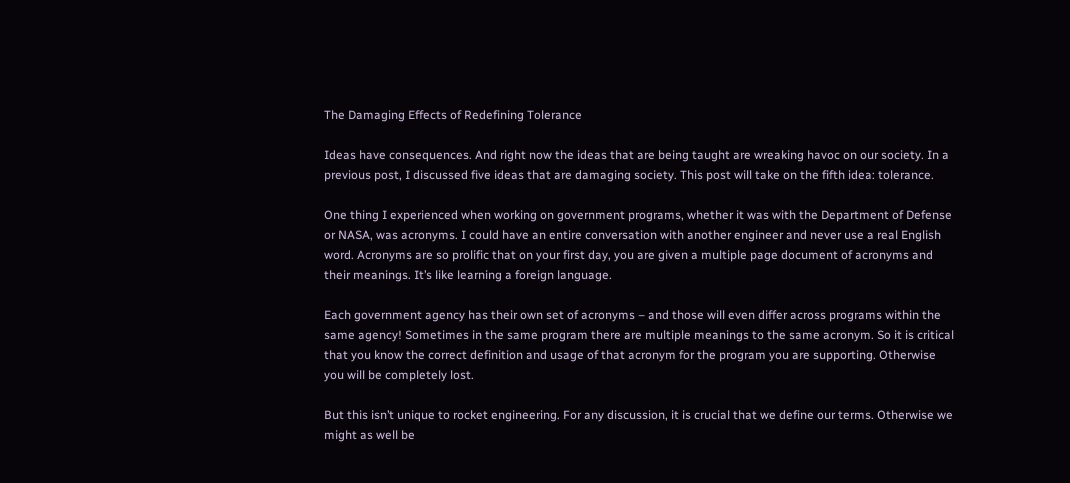The Damaging Effects of Redefining Tolerance

Ideas have consequences. And right now the ideas that are being taught are wreaking havoc on our society. In a previous post, I discussed five ideas that are damaging society. This post will take on the fifth idea: tolerance.

One thing I experienced when working on government programs, whether it was with the Department of Defense or NASA, was acronyms. I could have an entire conversation with another engineer and never use a real English word. Acronyms are so prolific that on your first day, you are given a multiple page document of acronyms and their meanings. It’s like learning a foreign language.

Each government agency has their own set of acronyms – and those will even differ across programs within the same agency! Sometimes in the same program there are multiple meanings to the same acronym. So it is critical that you know the correct definition and usage of that acronym for the program you are supporting. Otherwise you will be completely lost.

But this isn’t unique to rocket engineering. For any discussion, it is crucial that we define our terms. Otherwise we might as well be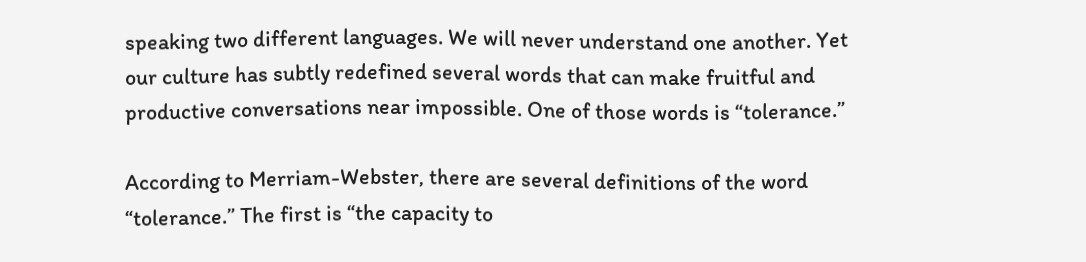speaking two different languages. We will never understand one another. Yet our culture has subtly redefined several words that can make fruitful and productive conversations near impossible. One of those words is “tolerance.”

According to Merriam-Webster, there are several definitions of the word “tolerance.” The first is “the capacity to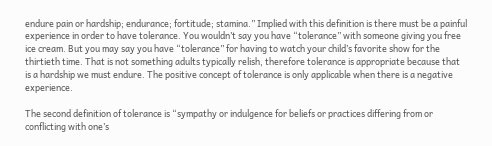endure pain or hardship; endurance; fortitude; stamina.” Implied with this definition is there must be a painful experience in order to have tolerance. You wouldn’t say you have “tolerance” with someone giving you free ice cream. But you may say you have “tolerance” for having to watch your child’s favorite show for the thirtieth time. That is not something adults typically relish, therefore tolerance is appropriate because that is a hardship we must endure. The positive concept of tolerance is only applicable when there is a negative experience.

The second definition of tolerance is “sympathy or indulgence for beliefs or practices differing from or conflicting with one’s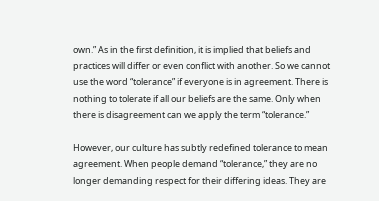own.” As in the first definition, it is implied that beliefs and practices will differ or even conflict with another. So we cannot use the word “tolerance” if everyone is in agreement. There is nothing to tolerate if all our beliefs are the same. Only when there is disagreement can we apply the term “tolerance.”

However, our culture has subtly redefined tolerance to mean agreement. When people demand “tolerance,” they are no longer demanding respect for their differing ideas. They are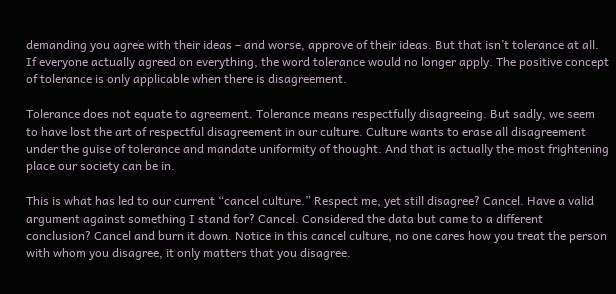demanding you agree with their ideas – and worse, approve of their ideas. But that isn’t tolerance at all. If everyone actually agreed on everything, the word tolerance would no longer apply. The positive concept of tolerance is only applicable when there is disagreement.

Tolerance does not equate to agreement. Tolerance means respectfully disagreeing. But sadly, we seem to have lost the art of respectful disagreement in our culture. Culture wants to erase all disagreement under the guise of tolerance and mandate uniformity of thought. And that is actually the most frightening place our society can be in.

This is what has led to our current “cancel culture.” Respect me, yet still disagree? Cancel. Have a valid argument against something I stand for? Cancel. Considered the data but came to a different conclusion? Cancel and burn it down. Notice in this cancel culture, no one cares how you treat the person with whom you disagree, it only matters that you disagree.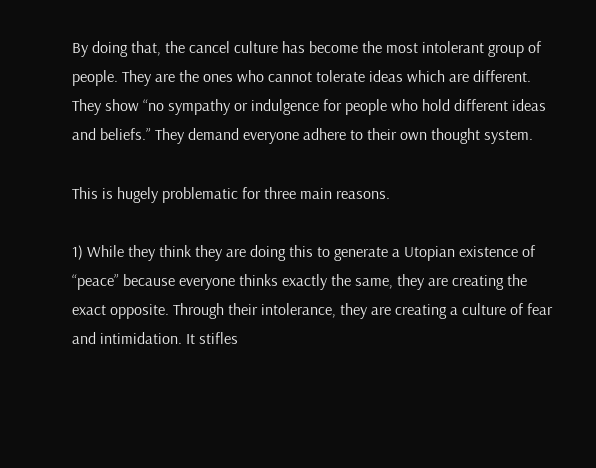By doing that, the cancel culture has become the most intolerant group of people. They are the ones who cannot tolerate ideas which are different. They show “no sympathy or indulgence for people who hold different ideas and beliefs.” They demand everyone adhere to their own thought system.

This is hugely problematic for three main reasons.

1) While they think they are doing this to generate a Utopian existence of “peace” because everyone thinks exactly the same, they are creating the exact opposite. Through their intolerance, they are creating a culture of fear and intimidation. It stifles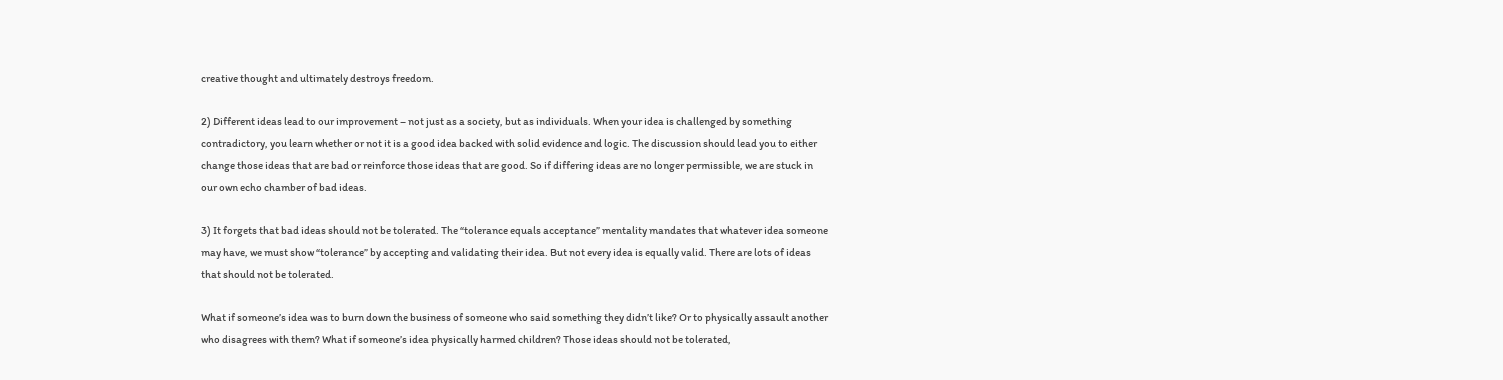creative thought and ultimately destroys freedom.

2) Different ideas lead to our improvement – not just as a society, but as individuals. When your idea is challenged by something contradictory, you learn whether or not it is a good idea backed with solid evidence and logic. The discussion should lead you to either change those ideas that are bad or reinforce those ideas that are good. So if differing ideas are no longer permissible, we are stuck in our own echo chamber of bad ideas.

3) It forgets that bad ideas should not be tolerated. The “tolerance equals acceptance” mentality mandates that whatever idea someone may have, we must show “tolerance” by accepting and validating their idea. But not every idea is equally valid. There are lots of ideas that should not be tolerated.

What if someone’s idea was to burn down the business of someone who said something they didn’t like? Or to physically assault another who disagrees with them? What if someone’s idea physically harmed children? Those ideas should not be tolerated,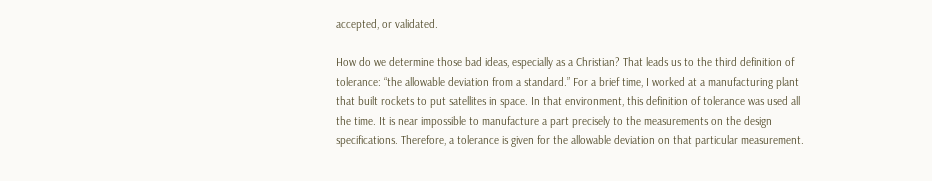accepted, or validated.

How do we determine those bad ideas, especially as a Christian? That leads us to the third definition of tolerance: “the allowable deviation from a standard.” For a brief time, I worked at a manufacturing plant that built rockets to put satellites in space. In that environment, this definition of tolerance was used all the time. It is near impossible to manufacture a part precisely to the measurements on the design specifications. Therefore, a tolerance is given for the allowable deviation on that particular measurement.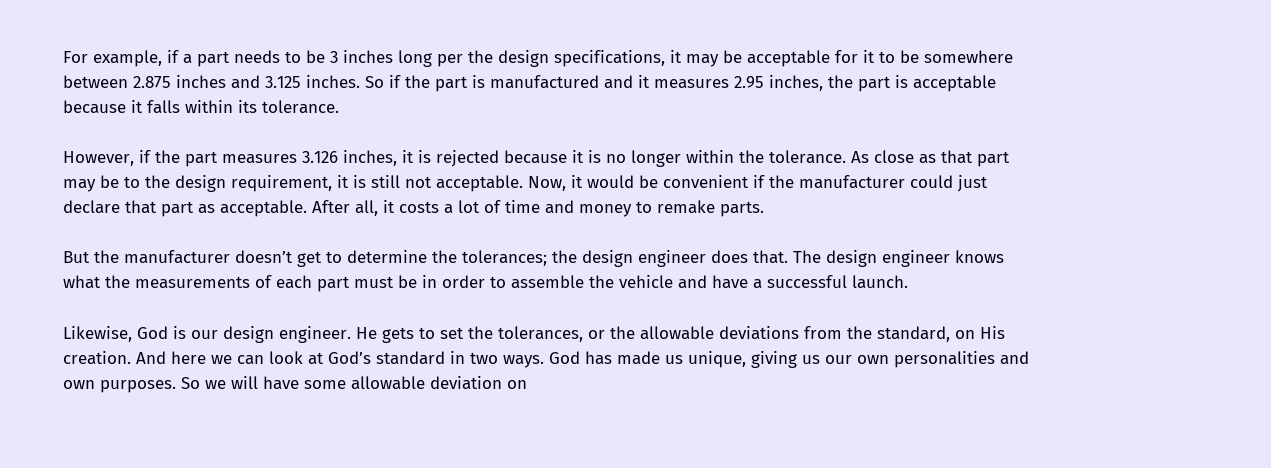For example, if a part needs to be 3 inches long per the design specifications, it may be acceptable for it to be somewhere between 2.875 inches and 3.125 inches. So if the part is manufactured and it measures 2.95 inches, the part is acceptable because it falls within its tolerance.

However, if the part measures 3.126 inches, it is rejected because it is no longer within the tolerance. As close as that part may be to the design requirement, it is still not acceptable. Now, it would be convenient if the manufacturer could just declare that part as acceptable. After all, it costs a lot of time and money to remake parts.

But the manufacturer doesn’t get to determine the tolerances; the design engineer does that. The design engineer knows what the measurements of each part must be in order to assemble the vehicle and have a successful launch.

Likewise, God is our design engineer. He gets to set the tolerances, or the allowable deviations from the standard, on His creation. And here we can look at God’s standard in two ways. God has made us unique, giving us our own personalities and own purposes. So we will have some allowable deviation on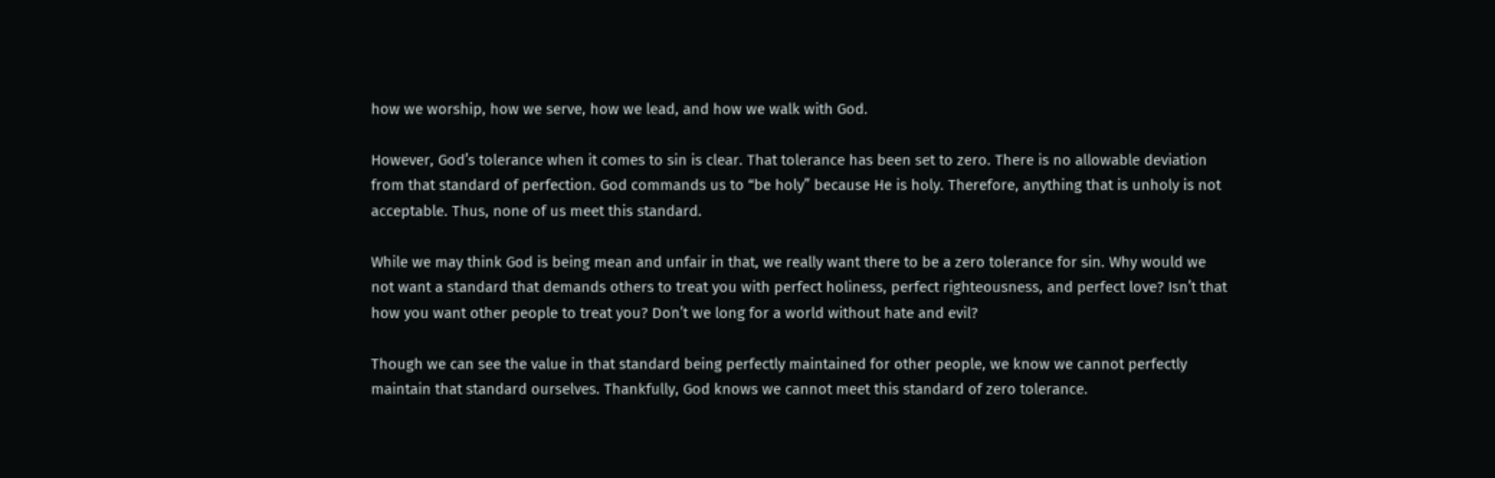how we worship, how we serve, how we lead, and how we walk with God.

However, God’s tolerance when it comes to sin is clear. That tolerance has been set to zero. There is no allowable deviation from that standard of perfection. God commands us to “be holy” because He is holy. Therefore, anything that is unholy is not acceptable. Thus, none of us meet this standard.

While we may think God is being mean and unfair in that, we really want there to be a zero tolerance for sin. Why would we not want a standard that demands others to treat you with perfect holiness, perfect righteousness, and perfect love? Isn’t that how you want other people to treat you? Don’t we long for a world without hate and evil?

Though we can see the value in that standard being perfectly maintained for other people, we know we cannot perfectly maintain that standard ourselves. Thankfully, God knows we cannot meet this standard of zero tolerance.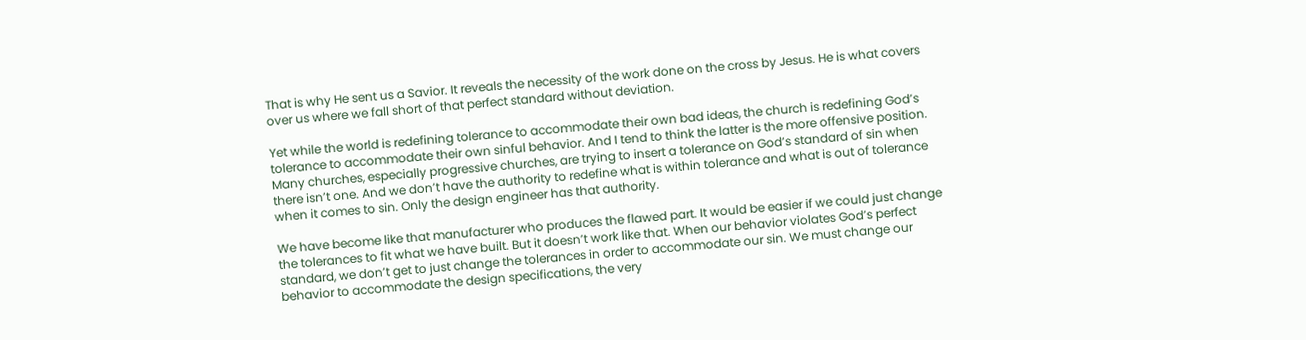That is why He sent us a Savior. It reveals the necessity of the work done on the cross by Jesus. He is what covers over us where we fall short of that perfect standard without deviation.

Yet while the world is redefining tolerance to accommodate their own bad ideas, the church is redefining God’s tolerance to accommodate their own sinful behavior. And I tend to think the latter is the more offensive position. Many churches, especially progressive churches, are trying to insert a tolerance on God’s standard of sin when there isn’t one. And we don’t have the authority to redefine what is within tolerance and what is out of tolerance when it comes to sin. Only the design engineer has that authority.

We have become like that manufacturer who produces the flawed part. It would be easier if we could just change the tolerances to fit what we have built. But it doesn’t work like that. When our behavior violates God’s perfect standard, we don’t get to just change the tolerances in order to accommodate our sin. We must change our behavior to accommodate the design specifications, the very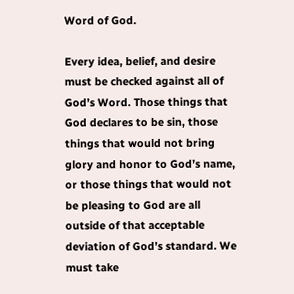Word of God.

Every idea, belief, and desire must be checked against all of God’s Word. Those things that God declares to be sin, those things that would not bring glory and honor to God’s name, or those things that would not be pleasing to God are all outside of that acceptable deviation of God’s standard. We must take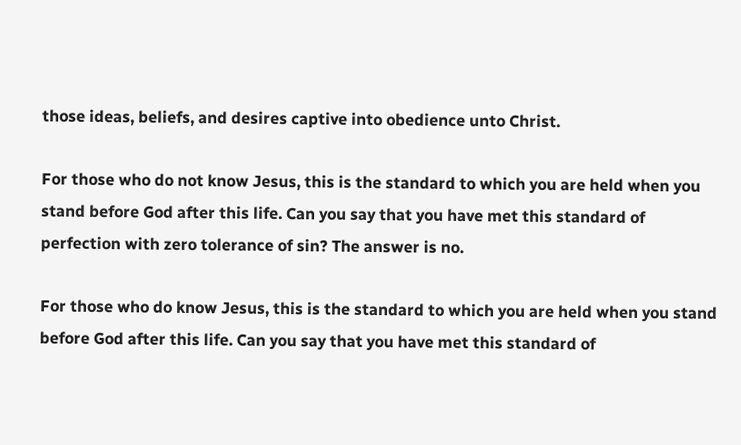those ideas, beliefs, and desires captive into obedience unto Christ.

For those who do not know Jesus, this is the standard to which you are held when you stand before God after this life. Can you say that you have met this standard of perfection with zero tolerance of sin? The answer is no.

For those who do know Jesus, this is the standard to which you are held when you stand before God after this life. Can you say that you have met this standard of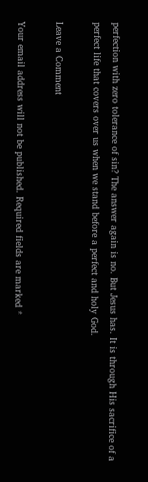perfection with zero tolerance of sin? The answer again is no. But Jesus has. It is through His sacrifice of a perfect life that covers over us when we stand before a perfect and holy God.

Leave a Comment

Your email address will not be published. Required fields are marked *